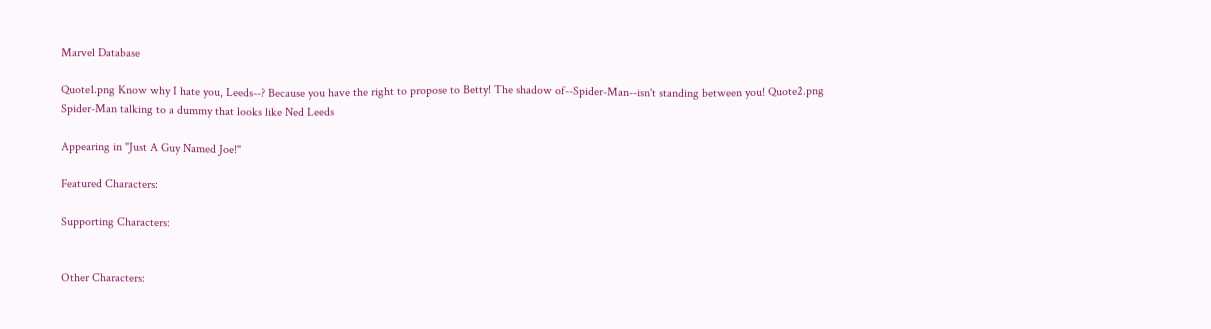Marvel Database

Quote1.png Know why I hate you, Leeds--? Because you have the right to propose to Betty! The shadow of--Spider-Man--isn't standing between you! Quote2.png
Spider-Man talking to a dummy that looks like Ned Leeds

Appearing in "Just A Guy Named Joe!"

Featured Characters:

Supporting Characters:


Other Characters: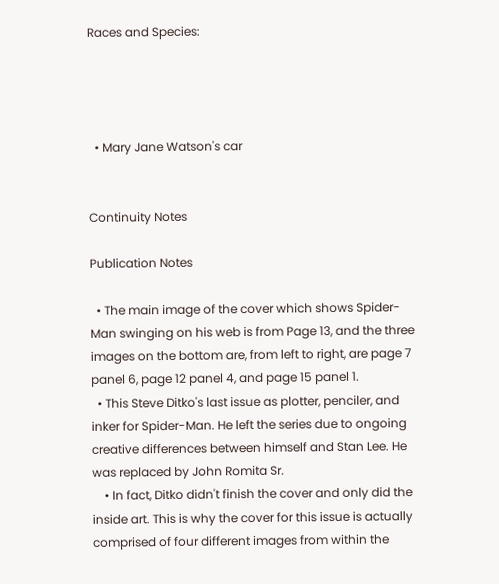Races and Species:




  • Mary Jane Watson's car


Continuity Notes

Publication Notes

  • The main image of the cover which shows Spider-Man swinging on his web is from Page 13, and the three images on the bottom are, from left to right, are page 7 panel 6, page 12 panel 4, and page 15 panel 1.
  • This Steve Ditko's last issue as plotter, penciler, and inker for Spider-Man. He left the series due to ongoing creative differences between himself and Stan Lee. He was replaced by John Romita Sr.
    • In fact, Ditko didn't finish the cover and only did the inside art. This is why the cover for this issue is actually comprised of four different images from within the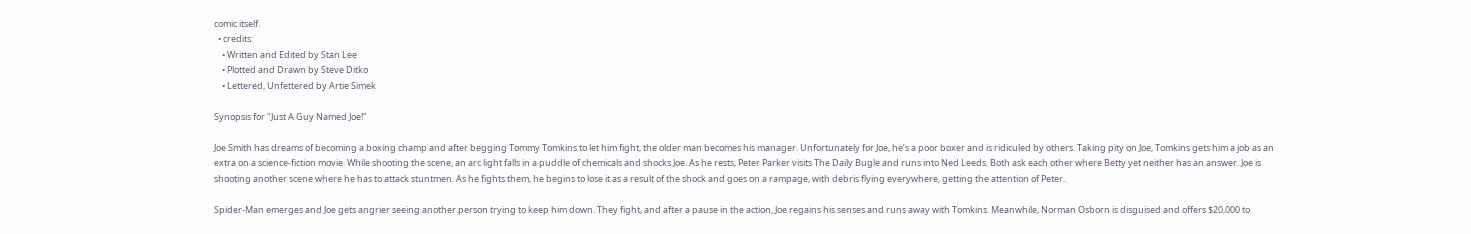comic itself.
  • credits:
    • Written and Edited by Stan Lee
    • Plotted and Drawn by Steve Ditko
    • Lettered, Unfettered by Artie Simek

Synopsis for "Just A Guy Named Joe!"

Joe Smith has dreams of becoming a boxing champ and after begging Tommy Tomkins to let him fight, the older man becomes his manager. Unfortunately for Joe, he’s a poor boxer and is ridiculed by others. Taking pity on Joe, Tomkins gets him a job as an extra on a science-fiction movie. While shooting the scene, an arc light falls in a puddle of chemicals and shocks Joe. As he rests, Peter Parker visits The Daily Bugle and runs into Ned Leeds. Both ask each other where Betty yet neither has an answer. Joe is shooting another scene where he has to attack stuntmen. As he fights them, he begins to lose it as a result of the shock and goes on a rampage, with debris flying everywhere, getting the attention of Peter.

Spider-Man emerges and Joe gets angrier seeing another person trying to keep him down. They fight, and after a pause in the action, Joe regains his senses and runs away with Tomkins. Meanwhile, Norman Osborn is disguised and offers $20,000 to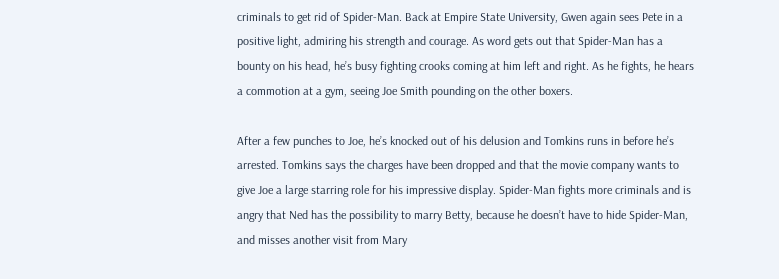criminals to get rid of Spider-Man. Back at Empire State University, Gwen again sees Pete in a positive light, admiring his strength and courage. As word gets out that Spider-Man has a bounty on his head, he’s busy fighting crooks coming at him left and right. As he fights, he hears a commotion at a gym, seeing Joe Smith pounding on the other boxers.

After a few punches to Joe, he’s knocked out of his delusion and Tomkins runs in before he’s arrested. Tomkins says the charges have been dropped and that the movie company wants to give Joe a large starring role for his impressive display. Spider-Man fights more criminals and is angry that Ned has the possibility to marry Betty, because he doesn’t have to hide Spider-Man, and misses another visit from Mary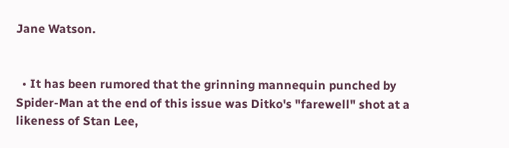Jane Watson.


  • It has been rumored that the grinning mannequin punched by Spider-Man at the end of this issue was Ditko's "farewell" shot at a likeness of Stan Lee,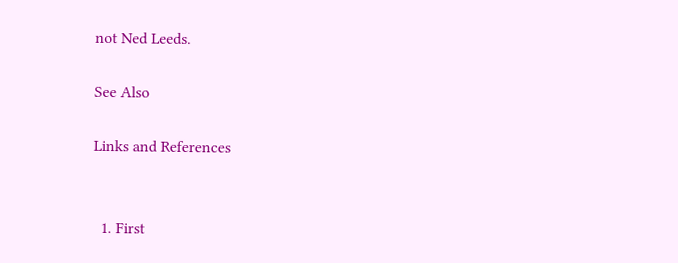not Ned Leeds.

See Also

Links and References


  1. First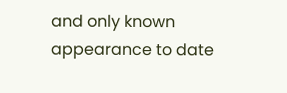and only known appearance to date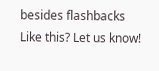besides flashbacks
Like this? Let us know!